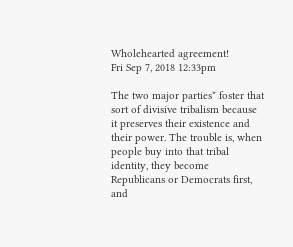Wholehearted agreement!
Fri Sep 7, 2018 12:33pm

The two major parties* foster that sort of divisive tribalism because it preserves their existence and their power. The trouble is, when people buy into that tribal identity, they become Republicans or Democrats first, and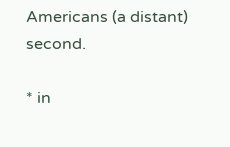Americans (a distant) second.

* in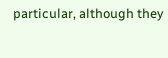particular, although they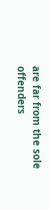are far from the sole offenders